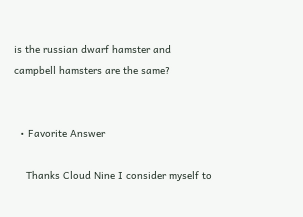is the russian dwarf hamster and campbell hamsters are the same?


  • Favorite Answer

    Thanks Cloud Nine I consider myself to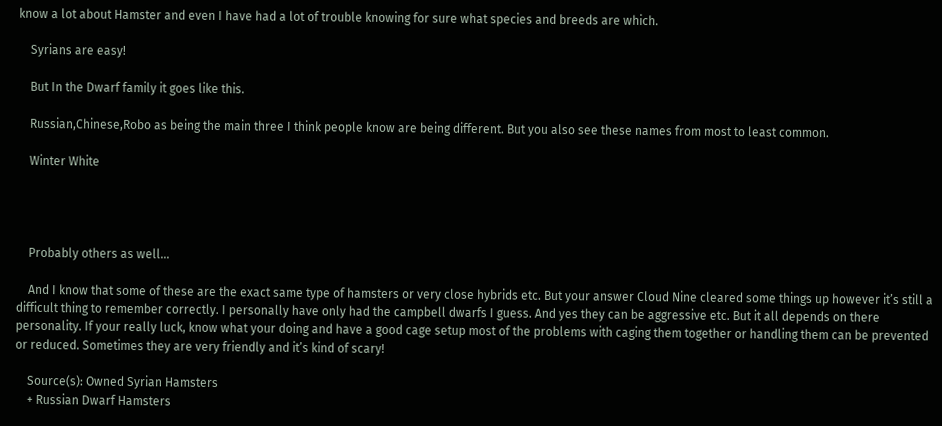know a lot about Hamster and even I have had a lot of trouble knowing for sure what species and breeds are which.

    Syrians are easy!

    But In the Dwarf family it goes like this.

    Russian,Chinese,Robo as being the main three I think people know are being different. But you also see these names from most to least common.

    Winter White




    Probably others as well…

    And I know that some of these are the exact same type of hamsters or very close hybrids etc. But your answer Cloud Nine cleared some things up however it’s still a difficult thing to remember correctly. I personally have only had the campbell dwarfs I guess. And yes they can be aggressive etc. But it all depends on there personality. If your really luck, know what your doing and have a good cage setup most of the problems with caging them together or handling them can be prevented or reduced. Sometimes they are very friendly and it’s kind of scary!

    Source(s): Owned Syrian Hamsters
    + Russian Dwarf Hamsters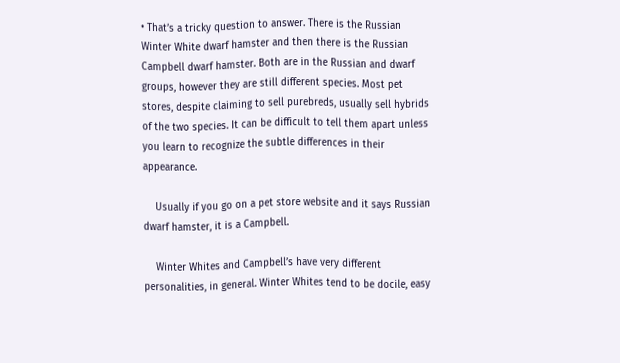• That’s a tricky question to answer. There is the Russian Winter White dwarf hamster and then there is the Russian Campbell dwarf hamster. Both are in the Russian and dwarf groups, however they are still different species. Most pet stores, despite claiming to sell purebreds, usually sell hybrids of the two species. It can be difficult to tell them apart unless you learn to recognize the subtle differences in their appearance.

    Usually if you go on a pet store website and it says Russian dwarf hamster, it is a Campbell.

    Winter Whites and Campbell’s have very different personalities, in general. Winter Whites tend to be docile, easy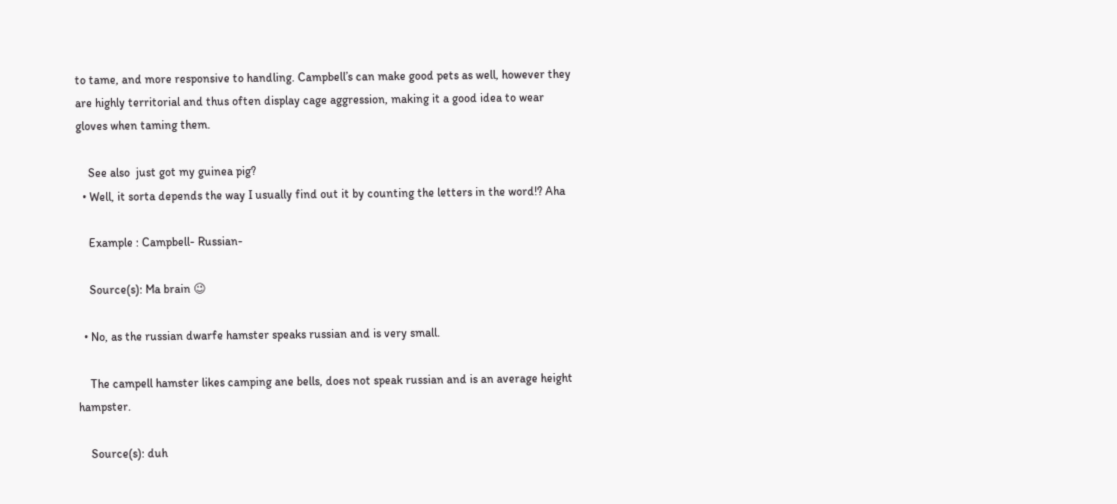to tame, and more responsive to handling. Campbell’s can make good pets as well, however they are highly territorial and thus often display cage aggression, making it a good idea to wear gloves when taming them.

    See also  just got my guinea pig?
  • Well, it sorta depends the way I usually find out it by counting the letters in the word!? Aha

    Example : Campbell- Russian-

    Source(s): Ma brain 😉

  • No, as the russian dwarfe hamster speaks russian and is very small.

    The campell hamster likes camping ane bells, does not speak russian and is an average height hampster.

    Source(s): duh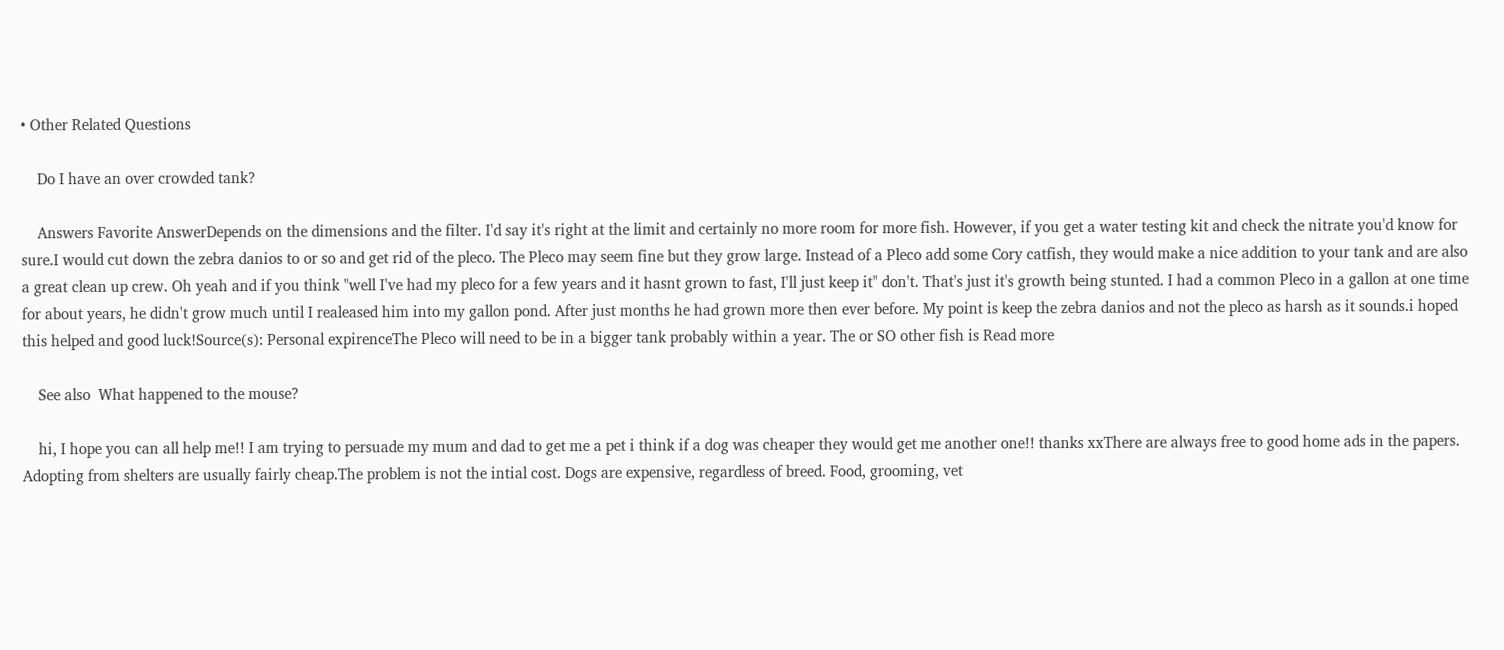• Other Related Questions

    Do I have an over crowded tank?

    Answers Favorite AnswerDepends on the dimensions and the filter. I'd say it's right at the limit and certainly no more room for more fish. However, if you get a water testing kit and check the nitrate you'd know for sure.I would cut down the zebra danios to or so and get rid of the pleco. The Pleco may seem fine but they grow large. Instead of a Pleco add some Cory catfish, they would make a nice addition to your tank and are also a great clean up crew. Oh yeah and if you think "well I've had my pleco for a few years and it hasnt grown to fast, I'll just keep it" don't. That's just it's growth being stunted. I had a common Pleco in a gallon at one time for about years, he didn't grow much until I realeased him into my gallon pond. After just months he had grown more then ever before. My point is keep the zebra danios and not the pleco as harsh as it sounds.i hoped this helped and good luck!Source(s): Personal expirenceThe Pleco will need to be in a bigger tank probably within a year. The or SO other fish is Read more

    See also  What happened to the mouse?

    hi, I hope you can all help me!! I am trying to persuade my mum and dad to get me a pet i think if a dog was cheaper they would get me another one!! thanks xxThere are always free to good home ads in the papers. Adopting from shelters are usually fairly cheap.The problem is not the intial cost. Dogs are expensive, regardless of breed. Food, grooming, vet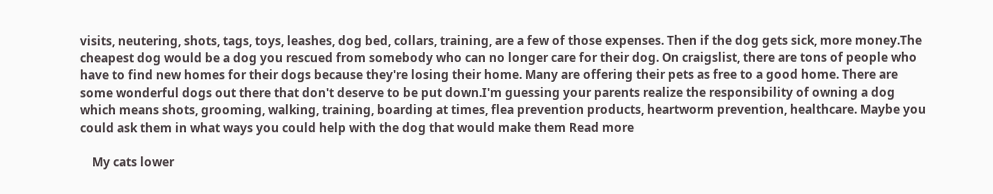visits, neutering, shots, tags, toys, leashes, dog bed, collars, training, are a few of those expenses. Then if the dog gets sick, more money.The cheapest dog would be a dog you rescued from somebody who can no longer care for their dog. On craigslist, there are tons of people who have to find new homes for their dogs because they're losing their home. Many are offering their pets as free to a good home. There are some wonderful dogs out there that don't deserve to be put down.I'm guessing your parents realize the responsibility of owning a dog which means shots, grooming, walking, training, boarding at times, flea prevention products, heartworm prevention, healthcare. Maybe you could ask them in what ways you could help with the dog that would make them Read more

    My cats lower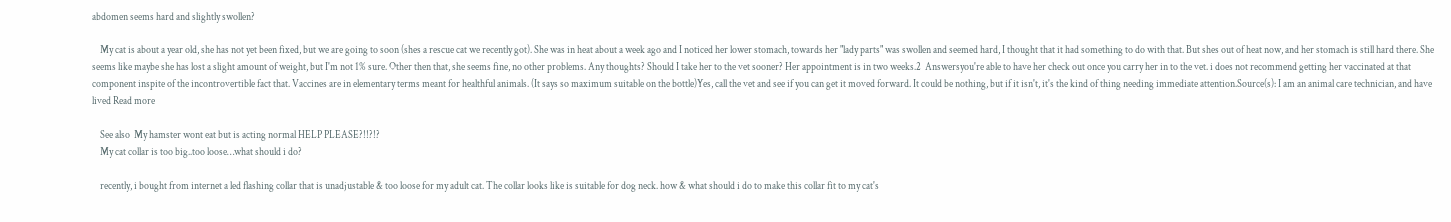abdomen seems hard and slightly swollen?

    My cat is about a year old, she has not yet been fixed, but we are going to soon (shes a rescue cat we recently got). She was in heat about a week ago and I noticed her lower stomach, towards her "lady parts" was swollen and seemed hard, I thought that it had something to do with that. But shes out of heat now, and her stomach is still hard there. She seems like maybe she has lost a slight amount of weight, but I'm not 1% sure. Other then that, she seems fine, no other problems. Any thoughts? Should I take her to the vet sooner? Her appointment is in two weeks.2  Answersyou're able to have her check out once you carry her in to the vet. i does not recommend getting her vaccinated at that component inspite of the incontrovertible fact that. Vaccines are in elementary terms meant for healthful animals. (It says so maximum suitable on the bottle)Yes, call the vet and see if you can get it moved forward. It could be nothing, but if it isn't, it's the kind of thing needing immediate attention.Source(s): I am an animal care technician, and have lived Read more

    See also  My hamster wont eat but is acting normal HELP PLEASE?!!?!?
    My cat collar is too big..too loose…what should i do?

    recently, i bought from internet a led flashing collar that is unadjustable & too loose for my adult cat. The collar looks like is suitable for dog neck. how & what should i do to make this collar fit to my cat's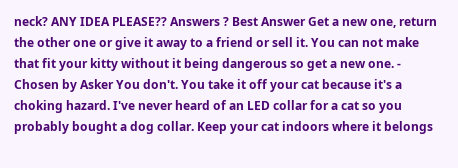neck? ANY IDEA PLEASE?? Answers ? Best Answer Get a new one, return the other one or give it away to a friend or sell it. You can not make that fit your kitty without it being dangerous so get a new one. - Chosen by Asker You don't. You take it off your cat because it's a choking hazard. I've never heard of an LED collar for a cat so you probably bought a dog collar. Keep your cat indoors where it belongs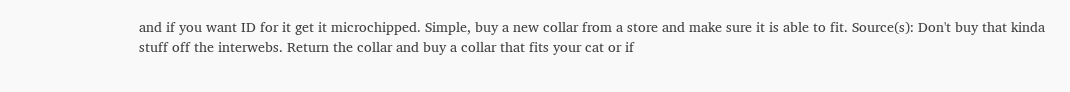and if you want ID for it get it microchipped. Simple, buy a new collar from a store and make sure it is able to fit. Source(s): Don't buy that kinda stuff off the interwebs. Return the collar and buy a collar that fits your cat or if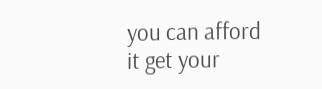you can afford it get your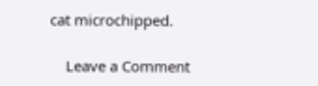cat microchipped.

    Leave a Comment